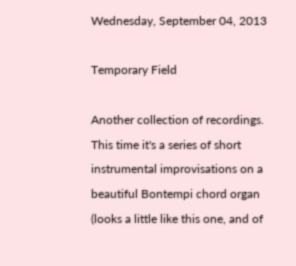Wednesday, September 04, 2013

Temporary Field

Another collection of recordings. This time it's a series of short instrumental improvisations on a beautiful Bontempi chord organ (looks a little like this one, and of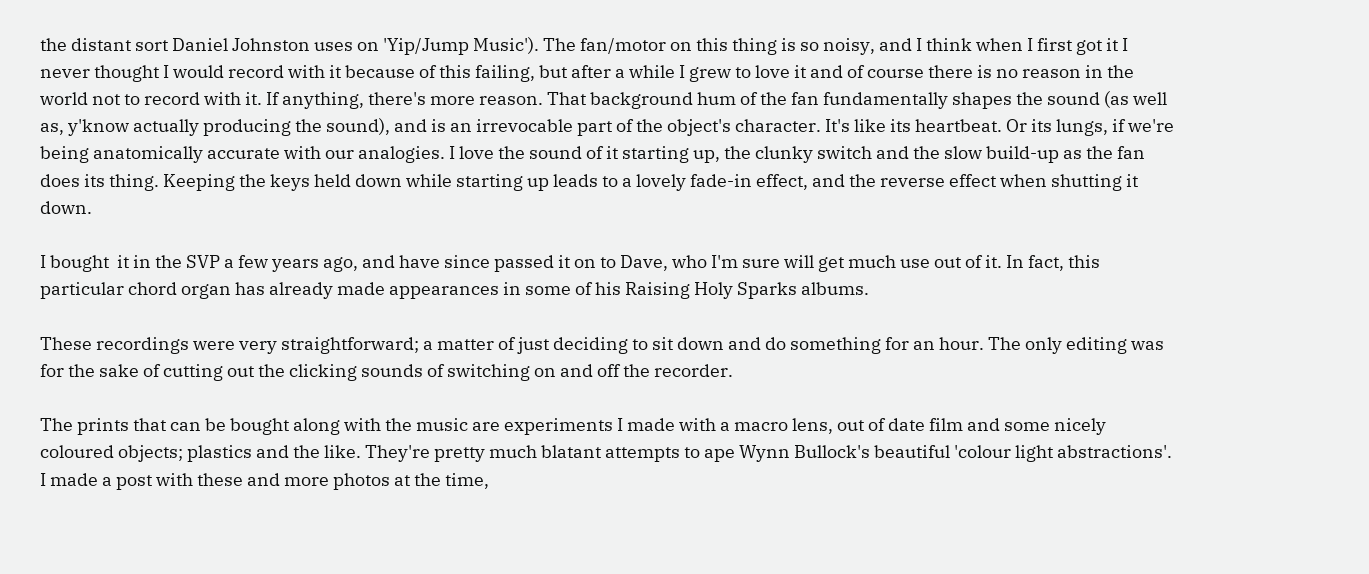the distant sort Daniel Johnston uses on 'Yip/Jump Music'). The fan/motor on this thing is so noisy, and I think when I first got it I never thought I would record with it because of this failing, but after a while I grew to love it and of course there is no reason in the world not to record with it. If anything, there's more reason. That background hum of the fan fundamentally shapes the sound (as well as, y'know actually producing the sound), and is an irrevocable part of the object's character. It's like its heartbeat. Or its lungs, if we're being anatomically accurate with our analogies. I love the sound of it starting up, the clunky switch and the slow build-up as the fan does its thing. Keeping the keys held down while starting up leads to a lovely fade-in effect, and the reverse effect when shutting it down.

I bought  it in the SVP a few years ago, and have since passed it on to Dave, who I'm sure will get much use out of it. In fact, this particular chord organ has already made appearances in some of his Raising Holy Sparks albums.

These recordings were very straightforward; a matter of just deciding to sit down and do something for an hour. The only editing was for the sake of cutting out the clicking sounds of switching on and off the recorder.

The prints that can be bought along with the music are experiments I made with a macro lens, out of date film and some nicely coloured objects; plastics and the like. They're pretty much blatant attempts to ape Wynn Bullock's beautiful 'colour light abstractions'. I made a post with these and more photos at the time,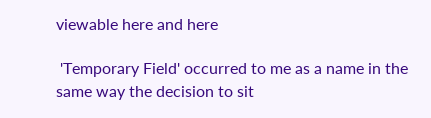viewable here and here

 'Temporary Field' occurred to me as a name in the same way the decision to sit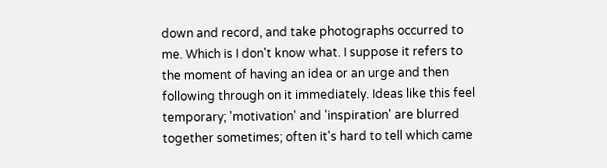down and record, and take photographs occurred to me. Which is I don't know what. I suppose it refers to the moment of having an idea or an urge and then following through on it immediately. Ideas like this feel temporary; 'motivation' and 'inspiration' are blurred together sometimes; often it's hard to tell which came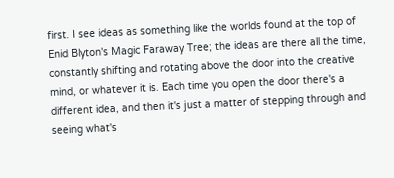first. I see ideas as something like the worlds found at the top of Enid Blyton's Magic Faraway Tree; the ideas are there all the time, constantly shifting and rotating above the door into the creative mind, or whatever it is. Each time you open the door there's a different idea, and then it's just a matter of stepping through and seeing what's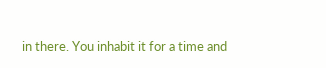in there. You inhabit it for a time and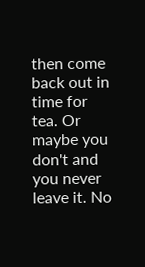then come back out in time for tea. Or maybe you don't and you never leave it. No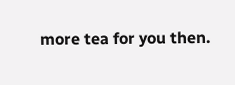more tea for you then.